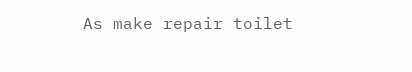As make repair toilet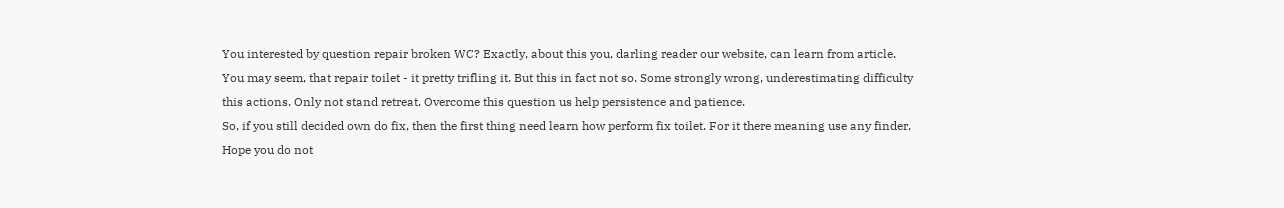You interested by question repair broken WC? Exactly, about this you, darling reader our website, can learn from article.
You may seem, that repair toilet - it pretty trifling it. But this in fact not so. Some strongly wrong, underestimating difficulty this actions. Only not stand retreat. Overcome this question us help persistence and patience.
So, if you still decided own do fix, then the first thing need learn how perform fix toilet. For it there meaning use any finder.
Hope you do not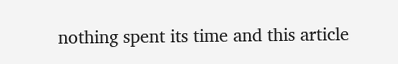nothing spent its time and this article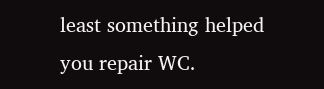least something helped you repair WC.